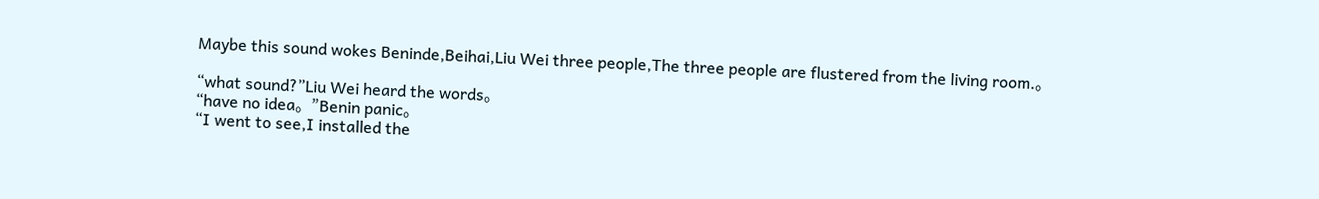Maybe this sound wokes Beninde,Beihai,Liu Wei three people,The three people are flustered from the living room.。

“what sound?”Liu Wei heard the words。
“have no idea。”Benin panic。
“I went to see,I installed the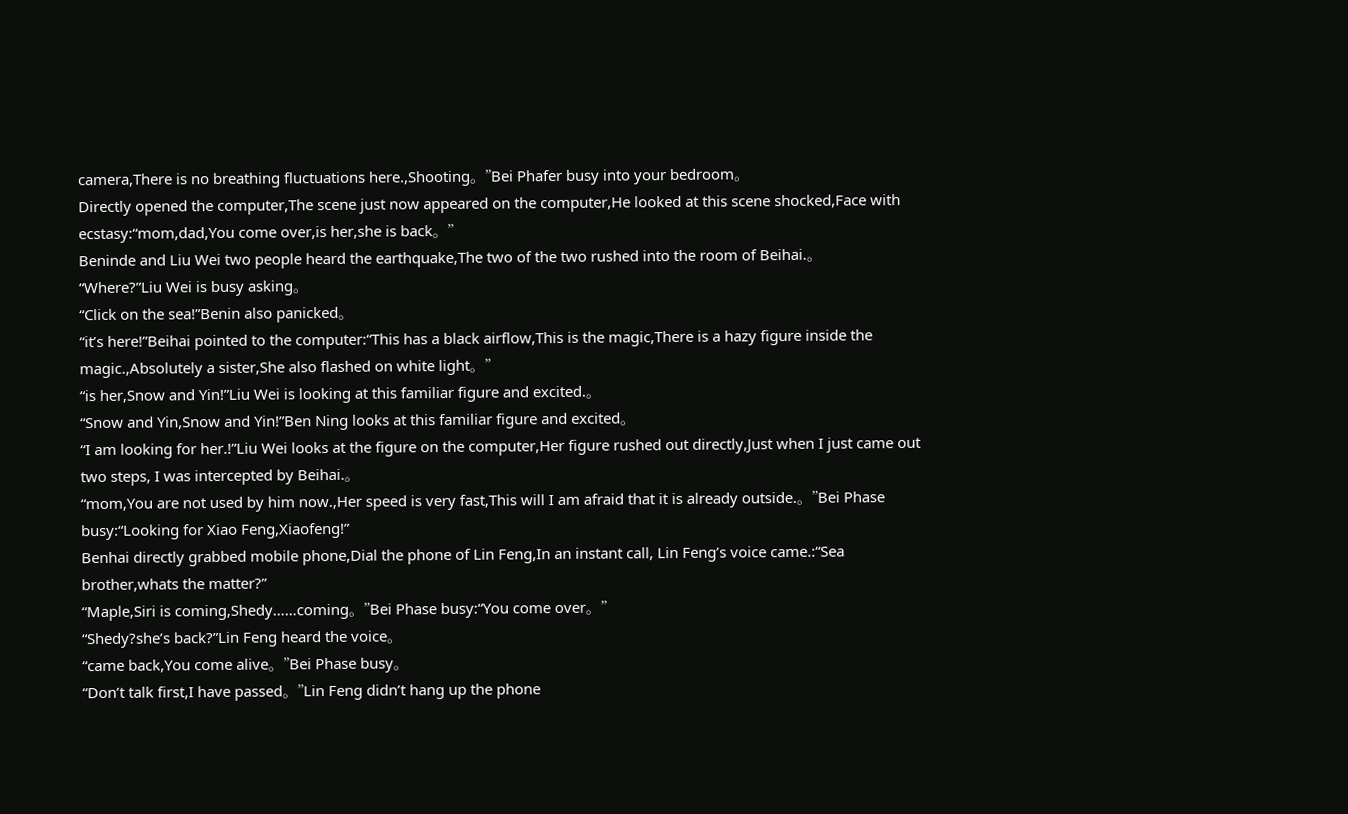camera,There is no breathing fluctuations here.,Shooting。”Bei Phafer busy into your bedroom。
Directly opened the computer,The scene just now appeared on the computer,He looked at this scene shocked,Face with ecstasy:“mom,dad,You come over,is her,she is back。”
Beninde and Liu Wei two people heard the earthquake,The two of the two rushed into the room of Beihai.。
“Where?”Liu Wei is busy asking。
“Click on the sea!”Benin also panicked。
“it’s here!”Beihai pointed to the computer:“This has a black airflow,This is the magic,There is a hazy figure inside the magic.,Absolutely a sister,She also flashed on white light。”
“is her,Snow and Yin!”Liu Wei is looking at this familiar figure and excited.。
“Snow and Yin,Snow and Yin!”Ben Ning looks at this familiar figure and excited。
“I am looking for her.!”Liu Wei looks at the figure on the computer,Her figure rushed out directly,Just when I just came out two steps, I was intercepted by Beihai.。
“mom,You are not used by him now.,Her speed is very fast,This will I am afraid that it is already outside.。”Bei Phase busy:“Looking for Xiao Feng,Xiaofeng!”
Benhai directly grabbed mobile phone,Dial the phone of Lin Feng,In an instant call, Lin Feng’s voice came.:“Sea brother,whats the matter?”
“Maple,Siri is coming,Shedy……coming。”Bei Phase busy:“You come over。”
“Shedy?she’s back?”Lin Feng heard the voice。
“came back,You come alive。”Bei Phase busy。
“Don’t talk first,I have passed。”Lin Feng didn’t hang up the phone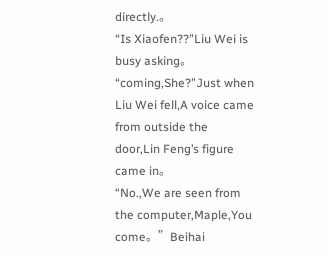directly.。
“Is Xiaofen??”Liu Wei is busy asking。
“coming,She?”Just when Liu Wei fell,A voice came from outside the door,Lin Feng’s figure came in。
“No.,We are seen from the computer,Maple,You come。”Beihai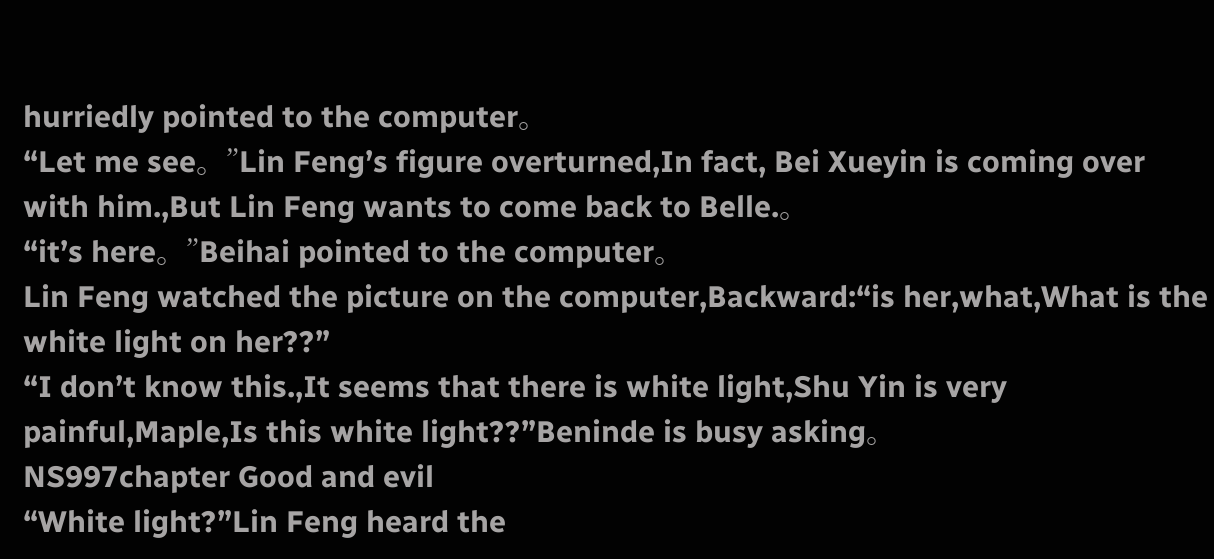hurriedly pointed to the computer。
“Let me see。”Lin Feng’s figure overturned,In fact, Bei Xueyin is coming over with him.,But Lin Feng wants to come back to Belle.。
“it’s here。”Beihai pointed to the computer。
Lin Feng watched the picture on the computer,Backward:“is her,what,What is the white light on her??”
“I don’t know this.,It seems that there is white light,Shu Yin is very painful,Maple,Is this white light??”Beninde is busy asking。
NS997chapter Good and evil
“White light?”Lin Feng heard the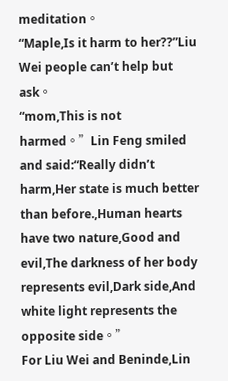meditation。
“Maple,Is it harm to her??”Liu Wei people can’t help but ask。
“mom,This is not harmed。”Lin Feng smiled and said:“Really didn’t harm,Her state is much better than before.,Human hearts have two nature,Good and evil,The darkness of her body represents evil,Dark side,And white light represents the opposite side。”
For Liu Wei and Beninde,Lin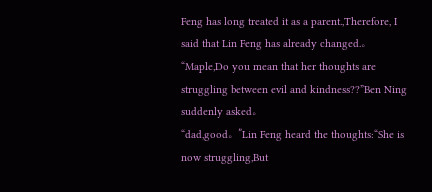Feng has long treated it as a parent.,Therefore, I said that Lin Feng has already changed.。
“Maple,Do you mean that her thoughts are struggling between evil and kindness??”Ben Ning suddenly asked。
“dad,good。”Lin Feng heard the thoughts:“She is now struggling,But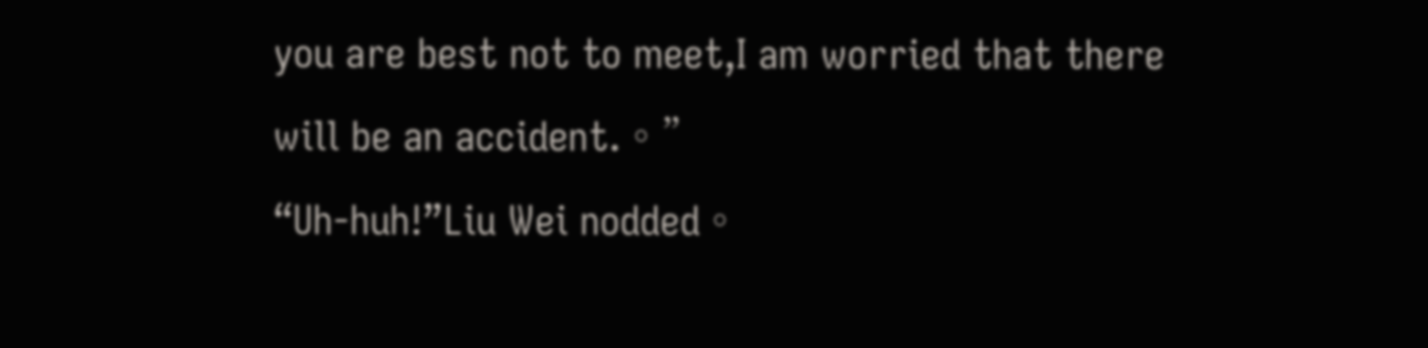you are best not to meet,I am worried that there will be an accident.。”
“Uh-huh!”Liu Wei nodded。